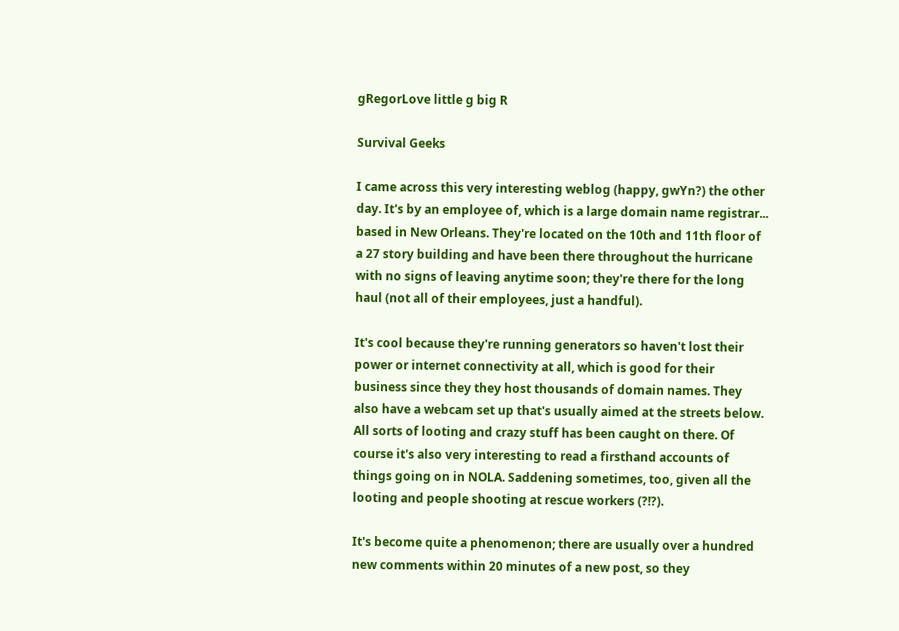gRegorLove little g big R

Survival Geeks

I came across this very interesting weblog (happy, gwYn?) the other day. It's by an employee of, which is a large domain name registrar... based in New Orleans. They're located on the 10th and 11th floor of a 27 story building and have been there throughout the hurricane with no signs of leaving anytime soon; they're there for the long haul (not all of their employees, just a handful).

It's cool because they're running generators so haven't lost their power or internet connectivity at all, which is good for their business since they they host thousands of domain names. They also have a webcam set up that's usually aimed at the streets below. All sorts of looting and crazy stuff has been caught on there. Of course it's also very interesting to read a firsthand accounts of things going on in NOLA. Saddening sometimes, too, given all the looting and people shooting at rescue workers (?!?).

It's become quite a phenomenon; there are usually over a hundred new comments within 20 minutes of a new post, so they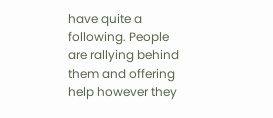have quite a following. People are rallying behind them and offering help however they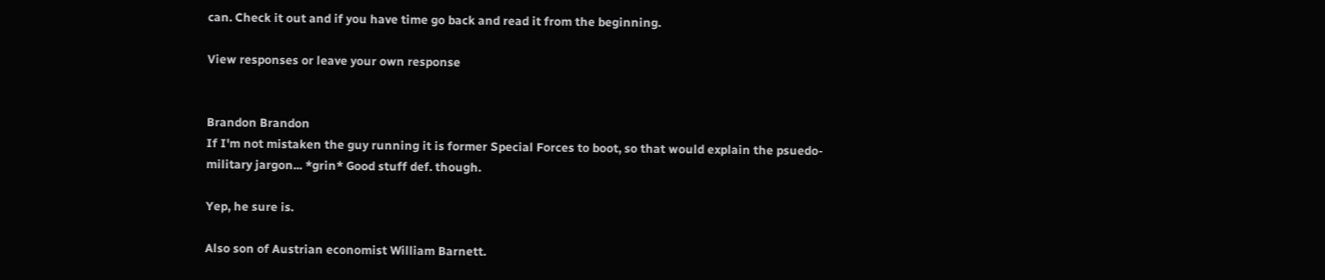can. Check it out and if you have time go back and read it from the beginning.

View responses or leave your own response


Brandon Brandon
If I'm not mistaken the guy running it is former Special Forces to boot, so that would explain the psuedo-military jargon... *grin* Good stuff def. though.

Yep, he sure is.

Also son of Austrian economist William Barnett.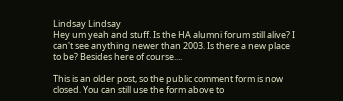Lindsay Lindsay
Hey um yeah and stuff. Is the HA alumni forum still alive? I can't see anything newer than 2003. Is there a new place to be? Besides here of course....

This is an older post, so the public comment form is now closed. You can still use the form above to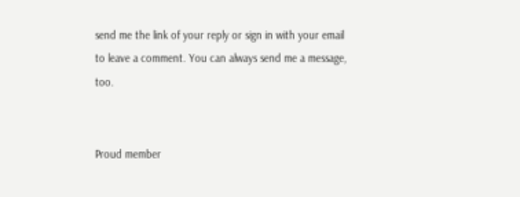send me the link of your reply or sign in with your email to leave a comment. You can always send me a message, too.


Proud member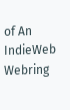of An IndieWeb Webring